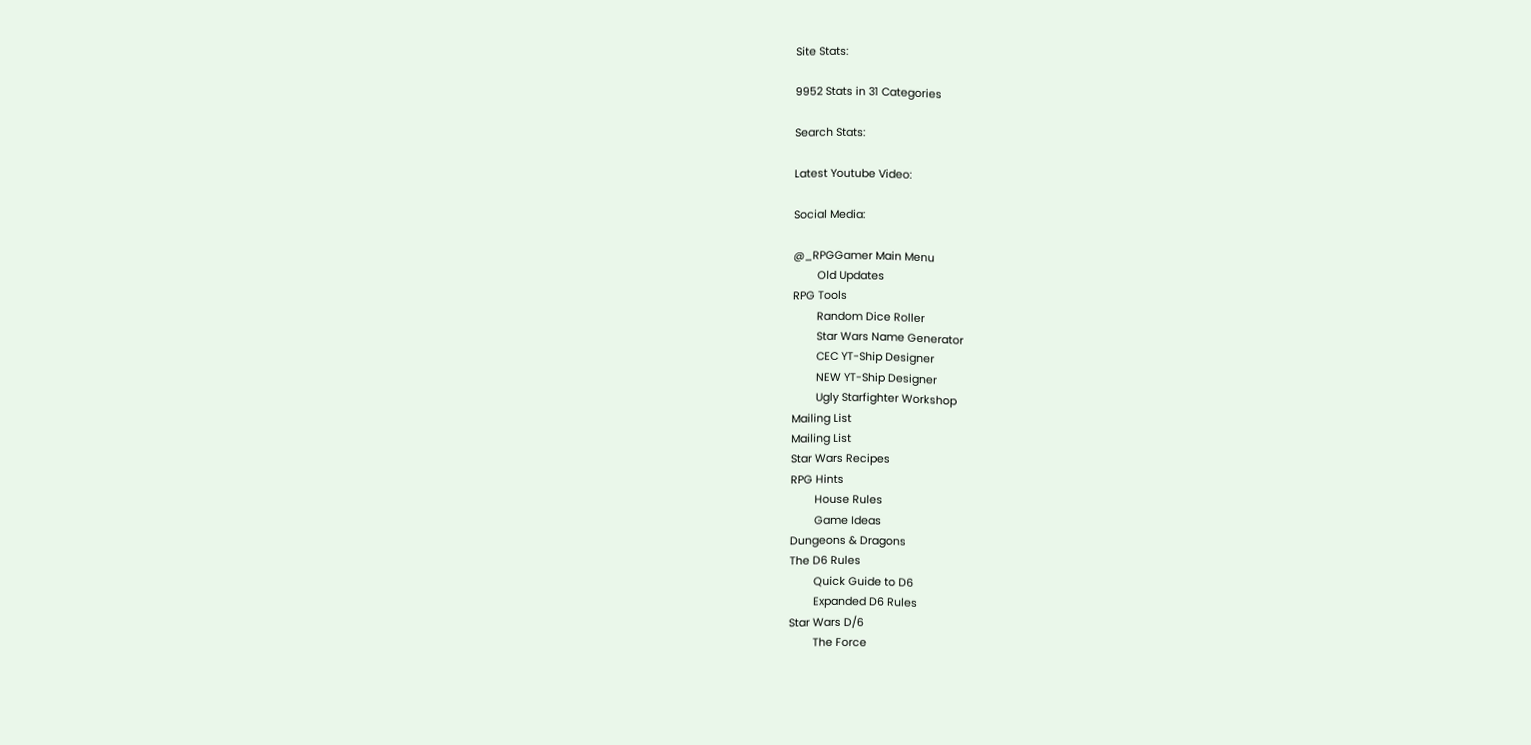Site Stats:

9952 Stats in 31 Categories

Search Stats:

Latest Youtube Video:

Social Media:

@_RPGGamer Main Menu
        Old Updates
RPG Tools
        Random Dice Roller
        Star Wars Name Generator
        CEC YT-Ship Designer
        NEW YT-Ship Designer
        Ugly Starfighter Workshop
Mailing List
Mailing List
Star Wars Recipes
RPG Hints
        House Rules
        Game Ideas
Dungeons & Dragons
The D6 Rules
        Quick Guide to D6
        Expanded D6 Rules
Star Wars D/6
        The Force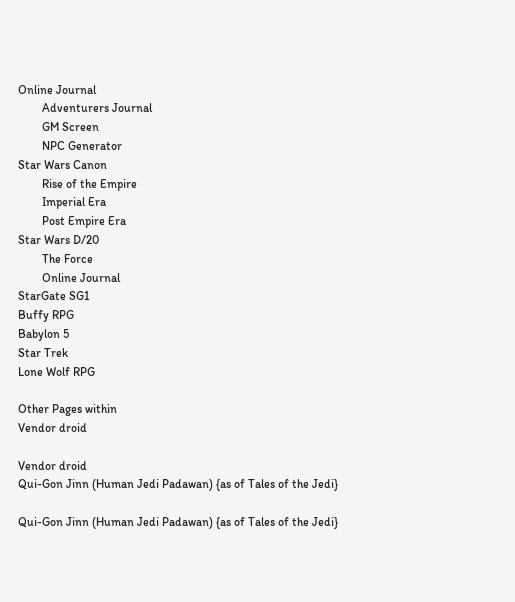Online Journal
        Adventurers Journal
        GM Screen
        NPC Generator
Star Wars Canon
        Rise of the Empire
        Imperial Era
        Post Empire Era
Star Wars D/20
        The Force
        Online Journal
StarGate SG1
Buffy RPG
Babylon 5
Star Trek
Lone Wolf RPG

Other Pages within
Vendor droid

Vendor droid
Qui-Gon Jinn (Human Jedi Padawan) {as of Tales of the Jedi}

Qui-Gon Jinn (Human Jedi Padawan) {as of Tales of the Jedi}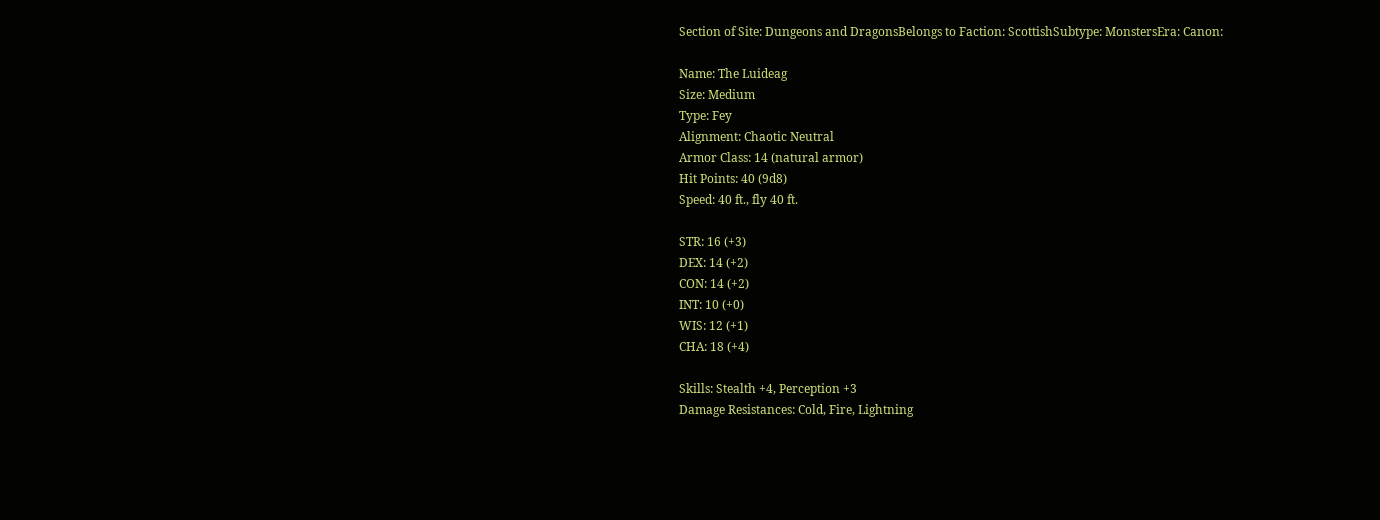Section of Site: Dungeons and DragonsBelongs to Faction: ScottishSubtype: MonstersEra: Canon:

Name: The Luideag
Size: Medium
Type: Fey
Alignment: Chaotic Neutral
Armor Class: 14 (natural armor)
Hit Points: 40 (9d8)
Speed: 40 ft., fly 40 ft.

STR: 16 (+3)
DEX: 14 (+2)
CON: 14 (+2)
INT: 10 (+0)
WIS: 12 (+1)
CHA: 18 (+4)

Skills: Stealth +4, Perception +3
Damage Resistances: Cold, Fire, Lightning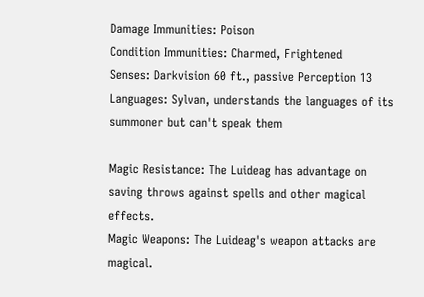Damage Immunities: Poison
Condition Immunities: Charmed, Frightened
Senses: Darkvision 60 ft., passive Perception 13
Languages: Sylvan, understands the languages of its summoner but can't speak them

Magic Resistance: The Luideag has advantage on saving throws against spells and other magical effects.
Magic Weapons: The Luideag's weapon attacks are magical.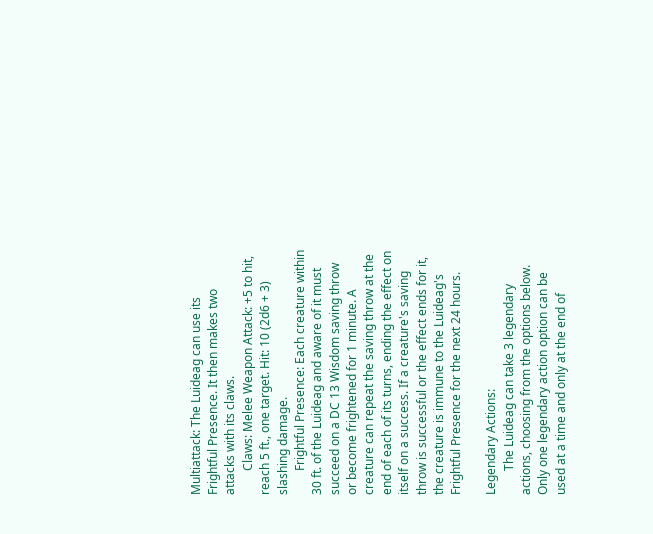Multiattack: The Luideag can use its Frightful Presence. It then makes two attacks with its claws.
        Claws: Melee Weapon Attack: +5 to hit, reach 5 ft., one target. Hit: 10 (2d6 + 3) slashing damage.
        Frightful Presence: Each creature within 30 ft. of the Luideag and aware of it must succeed on a DC 13 Wisdom saving throw or become frightened for 1 minute. A creature can repeat the saving throw at the end of each of its turns, ending the effect on itself on a success. If a creature's saving throw is successful or the effect ends for it, the creature is immune to the Luideag's Frightful Presence for the next 24 hours.

Legendary Actions:
        The Luideag can take 3 legendary actions, choosing from the options below. Only one legendary action option can be used at a time and only at the end of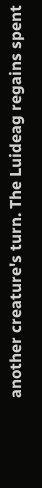another creature's turn. The Luideag regains spent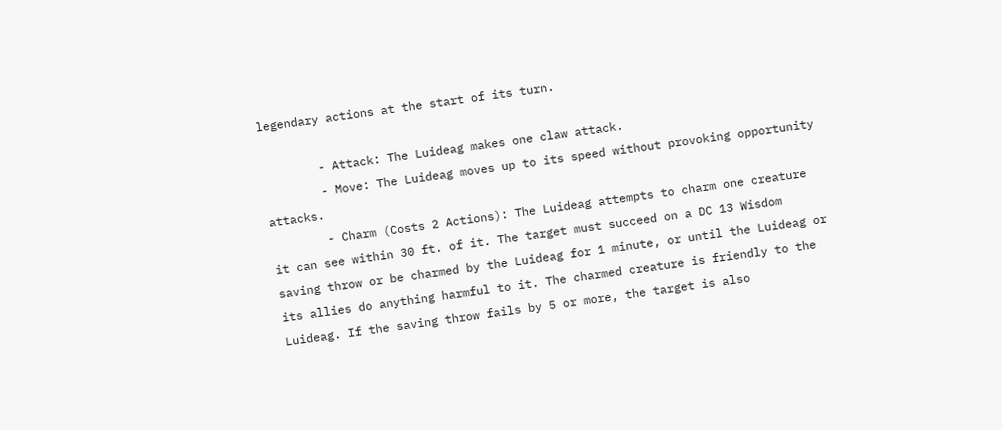legendary actions at the start of its turn.

        - Attack: The Luideag makes one claw attack.
        - Move: The Luideag moves up to its speed without provoking opportunity attacks.
        - Charm (Costs 2 Actions): The Luideag attempts to charm one creature it can see within 30 ft. of it. The target must succeed on a DC 13 Wisdom saving throw or be charmed by the Luideag for 1 minute, or until the Luideag or its allies do anything harmful to it. The charmed creature is friendly to the Luideag. If the saving throw fails by 5 or more, the target is also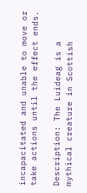incapacitated and unable to move or take actions until the effect ends.

Description: The Luideag is a mythical creature in Scottish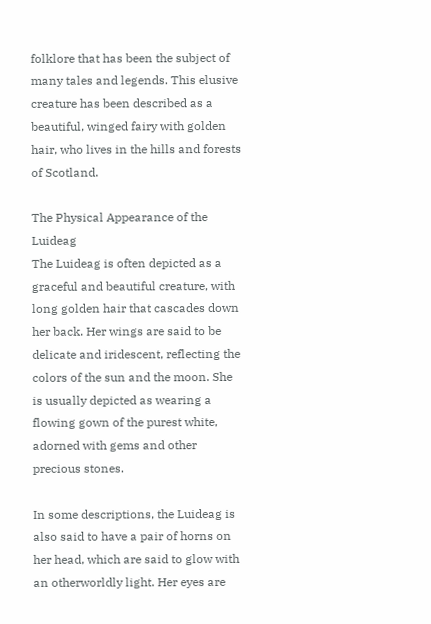folklore that has been the subject of many tales and legends. This elusive creature has been described as a beautiful, winged fairy with golden hair, who lives in the hills and forests of Scotland.

The Physical Appearance of the Luideag
The Luideag is often depicted as a graceful and beautiful creature, with long golden hair that cascades down her back. Her wings are said to be delicate and iridescent, reflecting the colors of the sun and the moon. She is usually depicted as wearing a flowing gown of the purest white, adorned with gems and other precious stones.

In some descriptions, the Luideag is also said to have a pair of horns on her head, which are said to glow with an otherworldly light. Her eyes are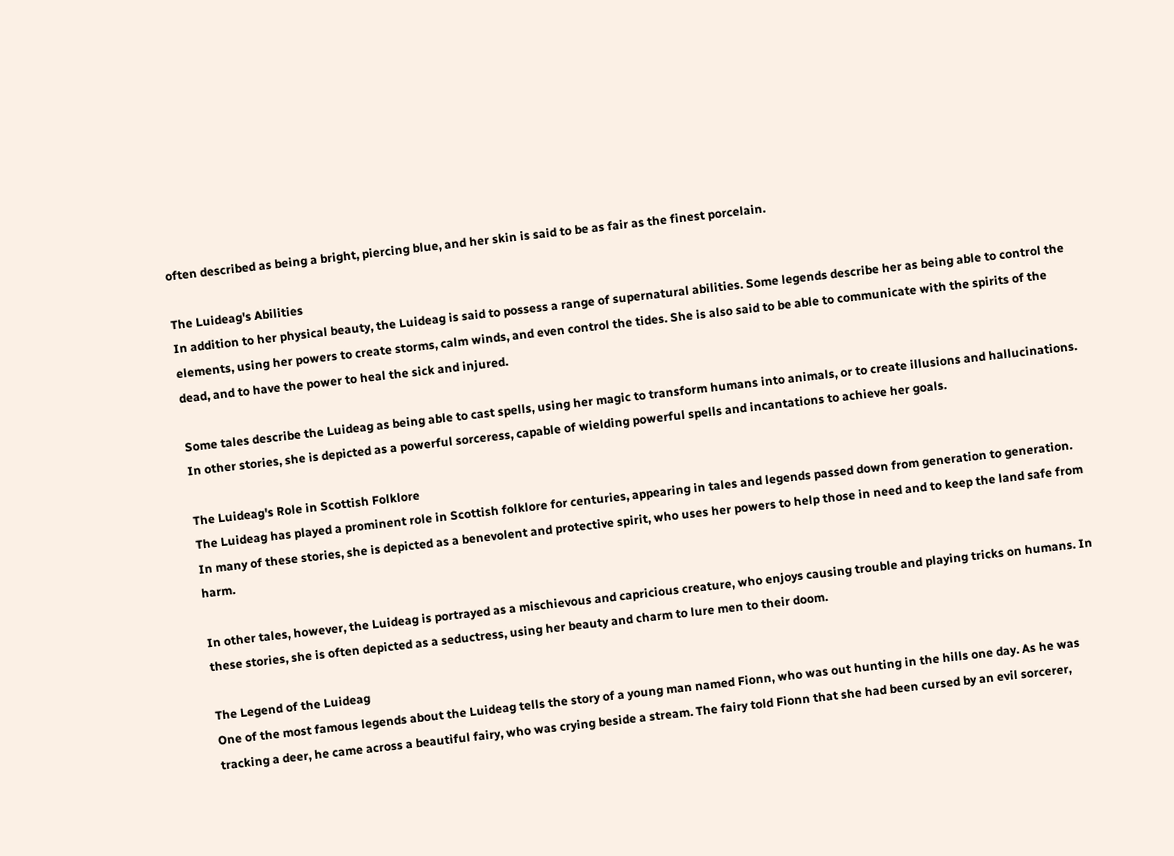often described as being a bright, piercing blue, and her skin is said to be as fair as the finest porcelain.

The Luideag's Abilities
In addition to her physical beauty, the Luideag is said to possess a range of supernatural abilities. Some legends describe her as being able to control the elements, using her powers to create storms, calm winds, and even control the tides. She is also said to be able to communicate with the spirits of the dead, and to have the power to heal the sick and injured.

Some tales describe the Luideag as being able to cast spells, using her magic to transform humans into animals, or to create illusions and hallucinations. In other stories, she is depicted as a powerful sorceress, capable of wielding powerful spells and incantations to achieve her goals.

The Luideag's Role in Scottish Folklore
The Luideag has played a prominent role in Scottish folklore for centuries, appearing in tales and legends passed down from generation to generation. In many of these stories, she is depicted as a benevolent and protective spirit, who uses her powers to help those in need and to keep the land safe from harm.

In other tales, however, the Luideag is portrayed as a mischievous and capricious creature, who enjoys causing trouble and playing tricks on humans. In these stories, she is often depicted as a seductress, using her beauty and charm to lure men to their doom.

The Legend of the Luideag
One of the most famous legends about the Luideag tells the story of a young man named Fionn, who was out hunting in the hills one day. As he was tracking a deer, he came across a beautiful fairy, who was crying beside a stream. The fairy told Fionn that she had been cursed by an evil sorcerer,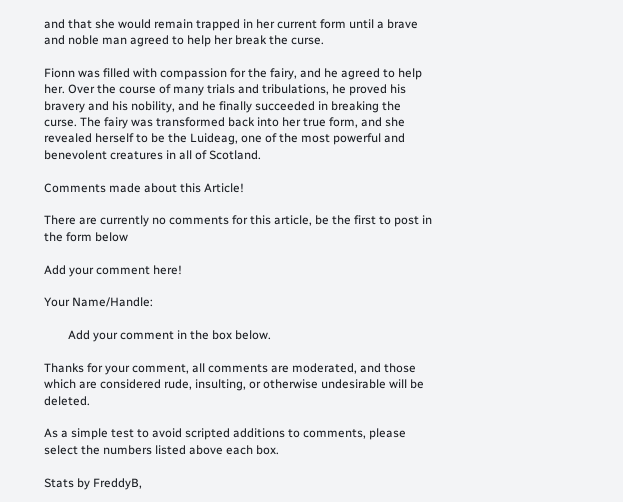and that she would remain trapped in her current form until a brave and noble man agreed to help her break the curse.

Fionn was filled with compassion for the fairy, and he agreed to help her. Over the course of many trials and tribulations, he proved his bravery and his nobility, and he finally succeeded in breaking the curse. The fairy was transformed back into her true form, and she revealed herself to be the Luideag, one of the most powerful and benevolent creatures in all of Scotland.

Comments made about this Article!

There are currently no comments for this article, be the first to post in the form below

Add your comment here!

Your Name/Handle:

        Add your comment in the box below.

Thanks for your comment, all comments are moderated, and those which are considered rude, insulting, or otherwise undesirable will be deleted.

As a simple test to avoid scripted additions to comments, please select the numbers listed above each box.

Stats by FreddyB,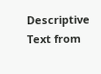Descriptive Text from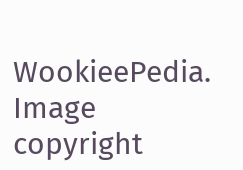WookieePedia.
Image copyright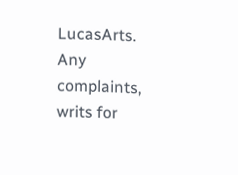LucasArts.
Any complaints, writs for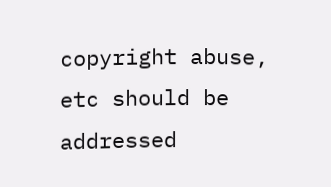copyright abuse, etc should be addressed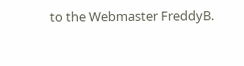to the Webmaster FreddyB.